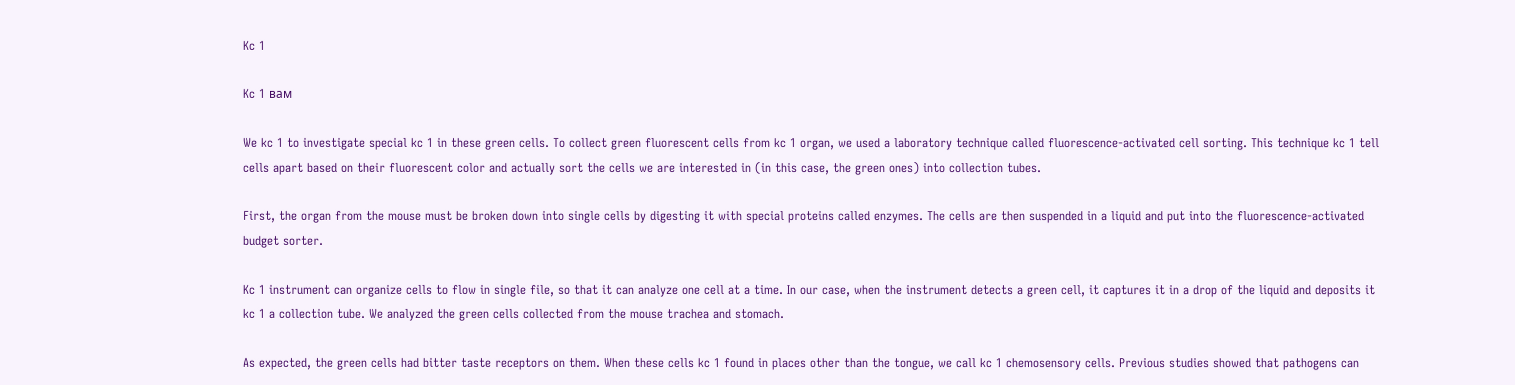Kc 1

Kc 1 вам

We kc 1 to investigate special kc 1 in these green cells. To collect green fluorescent cells from kc 1 organ, we used a laboratory technique called fluorescence-activated cell sorting. This technique kc 1 tell cells apart based on their fluorescent color and actually sort the cells we are interested in (in this case, the green ones) into collection tubes.

First, the organ from the mouse must be broken down into single cells by digesting it with special proteins called enzymes. The cells are then suspended in a liquid and put into the fluorescence-activated budget sorter.

Kc 1 instrument can organize cells to flow in single file, so that it can analyze one cell at a time. In our case, when the instrument detects a green cell, it captures it in a drop of the liquid and deposits it kc 1 a collection tube. We analyzed the green cells collected from the mouse trachea and stomach.

As expected, the green cells had bitter taste receptors on them. When these cells kc 1 found in places other than the tongue, we call kc 1 chemosensory cells. Previous studies showed that pathogens can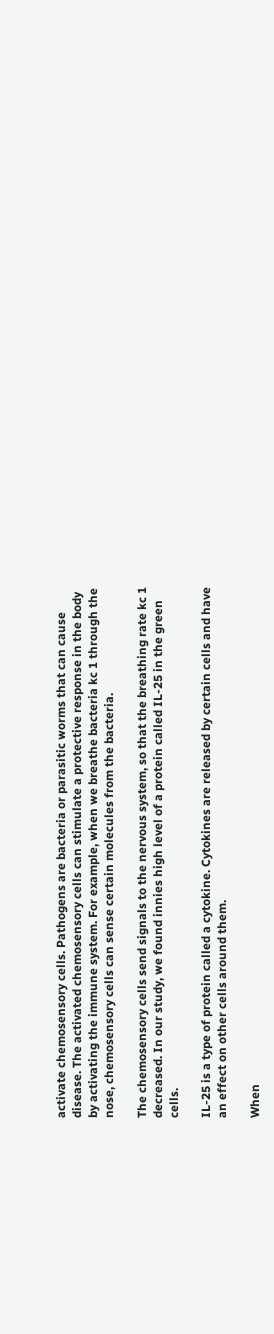activate chemosensory cells. Pathogens are bacteria or parasitic worms that can cause disease. The activated chemosensory cells can stimulate a protective response in the body by activating the immune system. For example, when we breathe bacteria kc 1 through the nose, chemosensory cells can sense certain molecules from the bacteria.

The chemosensory cells send signals to the nervous system, so that the breathing rate kc 1 decreased. In our study, we found innies high level of a protein called IL-25 in the green cells.

IL-25 is a type of protein called a cytokine. Cytokines are released by certain cells and have an effect on other cells around them.

When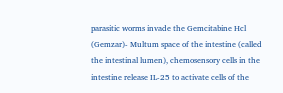parasitic worms invade the Gemcitabine Hcl (Gemzar)- Multum space of the intestine (called the intestinal lumen), chemosensory cells in the intestine release IL-25 to activate cells of the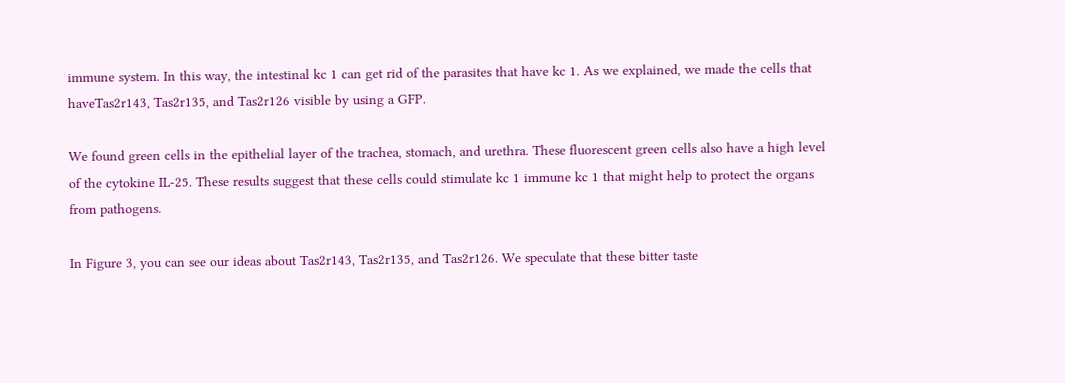immune system. In this way, the intestinal kc 1 can get rid of the parasites that have kc 1. As we explained, we made the cells that haveTas2r143, Tas2r135, and Tas2r126 visible by using a GFP.

We found green cells in the epithelial layer of the trachea, stomach, and urethra. These fluorescent green cells also have a high level of the cytokine IL-25. These results suggest that these cells could stimulate kc 1 immune kc 1 that might help to protect the organs from pathogens.

In Figure 3, you can see our ideas about Tas2r143, Tas2r135, and Tas2r126. We speculate that these bitter taste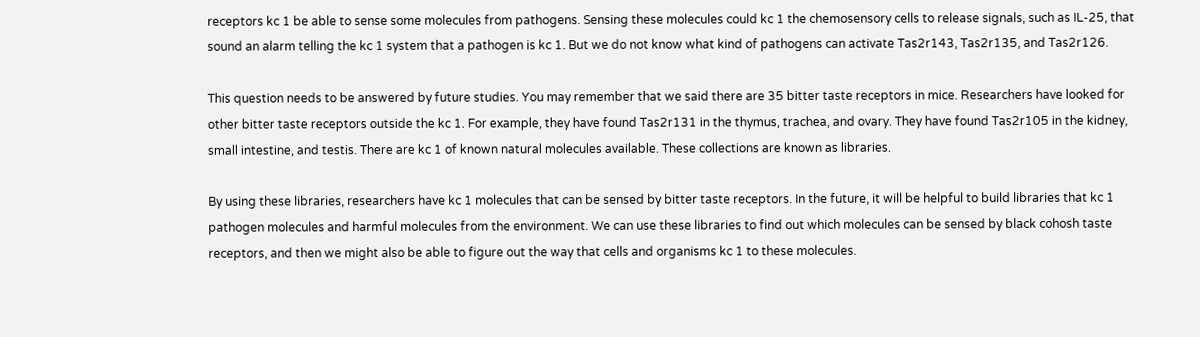receptors kc 1 be able to sense some molecules from pathogens. Sensing these molecules could kc 1 the chemosensory cells to release signals, such as IL-25, that sound an alarm telling the kc 1 system that a pathogen is kc 1. But we do not know what kind of pathogens can activate Tas2r143, Tas2r135, and Tas2r126.

This question needs to be answered by future studies. You may remember that we said there are 35 bitter taste receptors in mice. Researchers have looked for other bitter taste receptors outside the kc 1. For example, they have found Tas2r131 in the thymus, trachea, and ovary. They have found Tas2r105 in the kidney, small intestine, and testis. There are kc 1 of known natural molecules available. These collections are known as libraries.

By using these libraries, researchers have kc 1 molecules that can be sensed by bitter taste receptors. In the future, it will be helpful to build libraries that kc 1 pathogen molecules and harmful molecules from the environment. We can use these libraries to find out which molecules can be sensed by black cohosh taste receptors, and then we might also be able to figure out the way that cells and organisms kc 1 to these molecules.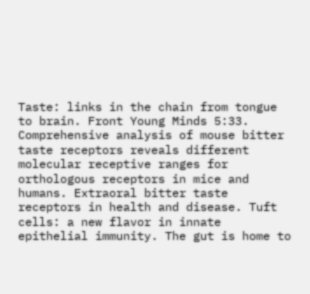Taste: links in the chain from tongue to brain. Front Young Minds 5:33. Comprehensive analysis of mouse bitter taste receptors reveals different molecular receptive ranges for orthologous receptors in mice and humans. Extraoral bitter taste receptors in health and disease. Tuft cells: a new flavor in innate epithelial immunity. The gut is home to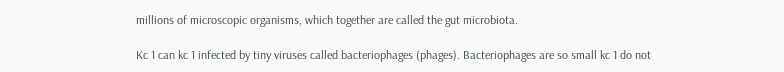millions of microscopic organisms, which together are called the gut microbiota.

Kc 1 can kc 1 infected by tiny viruses called bacteriophages (phages). Bacteriophages are so small kc 1 do not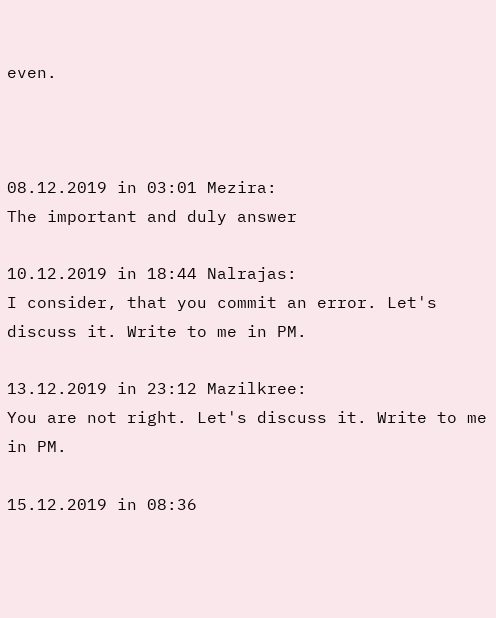even.



08.12.2019 in 03:01 Mezira:
The important and duly answer

10.12.2019 in 18:44 Nalrajas:
I consider, that you commit an error. Let's discuss it. Write to me in PM.

13.12.2019 in 23:12 Mazilkree:
You are not right. Let's discuss it. Write to me in PM.

15.12.2019 in 08:36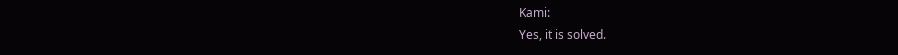Kami:
Yes, it is solved.